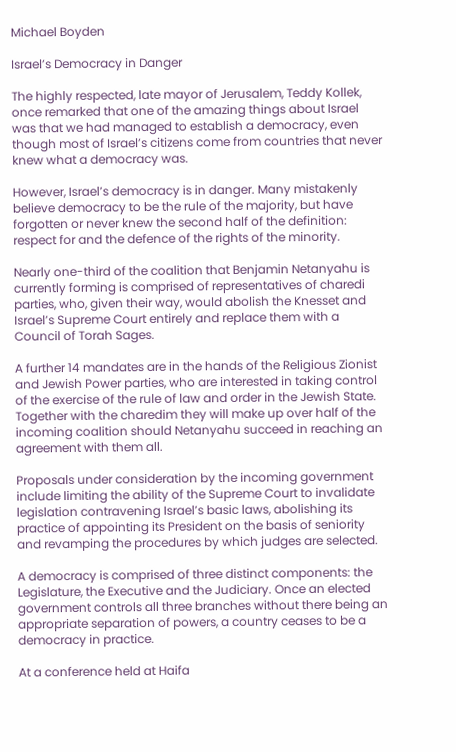Michael Boyden

Israel’s Democracy in Danger

The highly respected, late mayor of Jerusalem, Teddy Kollek, once remarked that one of the amazing things about Israel was that we had managed to establish a democracy, even though most of Israel’s citizens come from countries that never knew what a democracy was.

However, Israel’s democracy is in danger. Many mistakenly believe democracy to be the rule of the majority, but have forgotten or never knew the second half of the definition: respect for and the defence of the rights of the minority.

Nearly one-third of the coalition that Benjamin Netanyahu is currently forming is comprised of representatives of charedi parties, who, given their way, would abolish the Knesset and Israel’s Supreme Court entirely and replace them with a Council of Torah Sages.

A further 14 mandates are in the hands of the Religious Zionist and Jewish Power parties, who are interested in taking control of the exercise of the rule of law and order in the Jewish State. Together with the charedim they will make up over half of the incoming coalition should Netanyahu succeed in reaching an agreement with them all.

Proposals under consideration by the incoming government include limiting the ability of the Supreme Court to invalidate legislation contravening Israel’s basic laws, abolishing its practice of appointing its President on the basis of seniority and revamping the procedures by which judges are selected.

A democracy is comprised of three distinct components: the Legislature, the Executive and the Judiciary. Once an elected government controls all three branches without there being an appropriate separation of powers, a country ceases to be a democracy in practice.

At a conference held at Haifa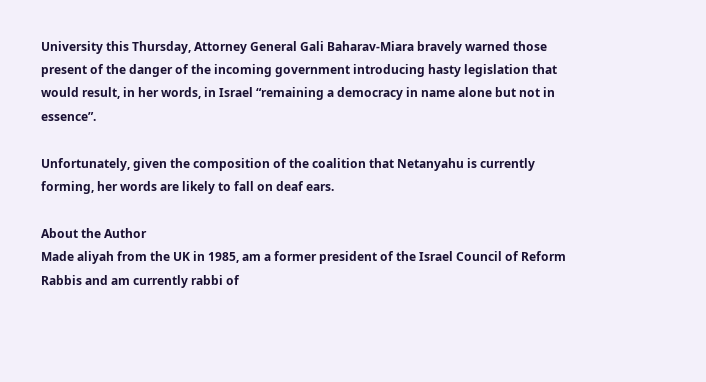University this Thursday, Attorney General Gali Baharav-Miara bravely warned those present of the danger of the incoming government introducing hasty legislation that would result, in her words, in Israel “remaining a democracy in name alone but not in essence”.

Unfortunately, given the composition of the coalition that Netanyahu is currently forming, her words are likely to fall on deaf ears.

About the Author
Made aliyah from the UK in 1985, am a former president of the Israel Council of Reform Rabbis and am currently rabbi of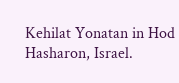Kehilat Yonatan in Hod Hasharon, Israel.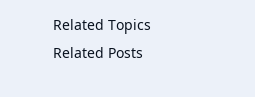Related Topics
Related Posts